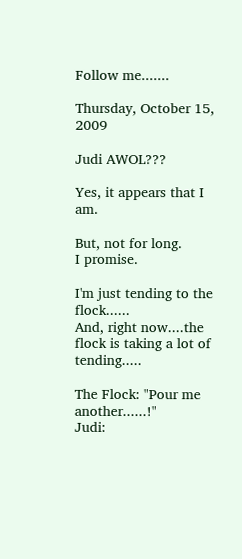Follow me.......

Thursday, October 15, 2009

Judi AWOL???

Yes, it appears that I am.

But, not for long.
I promise.

I'm just tending to the flock......
And, right now....the flock is taking a lot of tending.....

The Flock: "Pour me another......!"
Judi: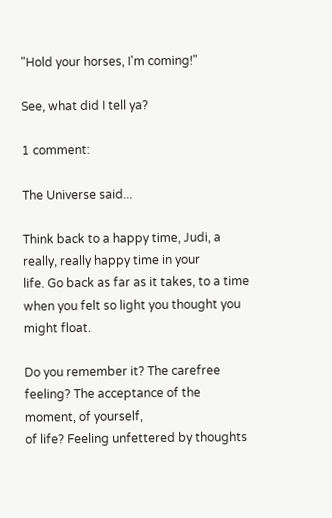"Hold your horses, I'm coming!"

See, what did I tell ya?

1 comment:

The Universe said...

Think back to a happy time, Judi, a really, really happy time in your
life. Go back as far as it takes, to a time when you felt so light you thought you
might float.

Do you remember it? The carefree feeling? The acceptance of the moment, of yourself,
of life? Feeling unfettered by thoughts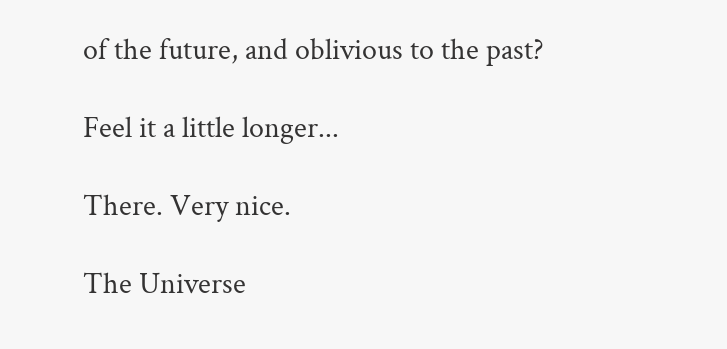of the future, and oblivious to the past?

Feel it a little longer...

There. Very nice.

The Universe